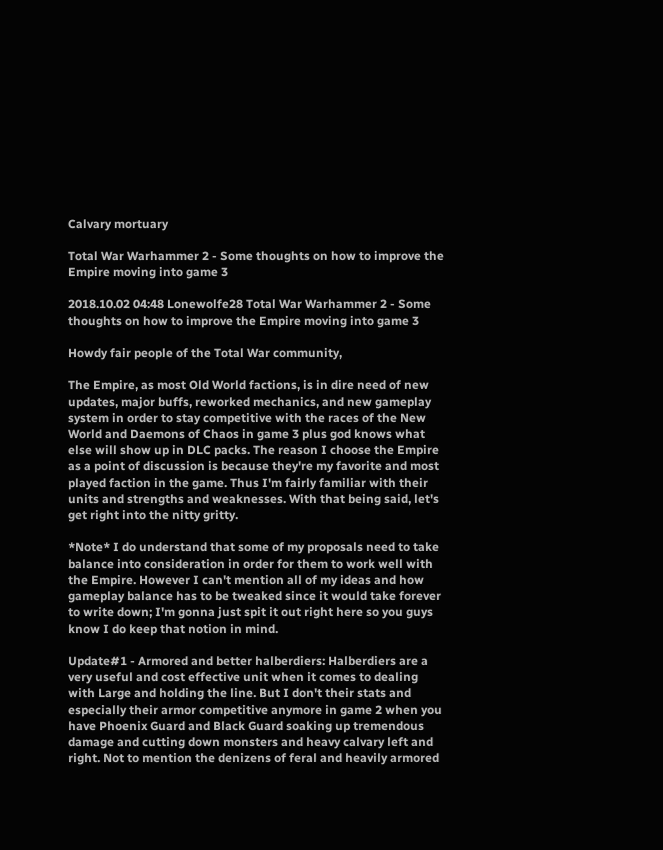Calvary mortuary

Total War Warhammer 2 - Some thoughts on how to improve the Empire moving into game 3

2018.10.02 04:48 Lonewolfe28 Total War Warhammer 2 - Some thoughts on how to improve the Empire moving into game 3

Howdy fair people of the Total War community,

The Empire, as most Old World factions, is in dire need of new updates, major buffs, reworked mechanics, and new gameplay system in order to stay competitive with the races of the New World and Daemons of Chaos in game 3 plus god knows what else will show up in DLC packs. The reason I choose the Empire as a point of discussion is because they're my favorite and most played faction in the game. Thus I'm fairly familiar with their units and strengths and weaknesses. With that being said, let's get right into the nitty gritty.

*Note* I do understand that some of my proposals need to take balance into consideration in order for them to work well with the Empire. However I can't mention all of my ideas and how gameplay balance has to be tweaked since it would take forever to write down; I'm gonna just spit it out right here so you guys know I do keep that notion in mind.

Update#1 - Armored and better halberdiers: Halberdiers are a very useful and cost effective unit when it comes to dealing with Large and holding the line. But I don't their stats and especially their armor competitive anymore in game 2 when you have Phoenix Guard and Black Guard soaking up tremendous damage and cutting down monsters and heavy calvary left and right. Not to mention the denizens of feral and heavily armored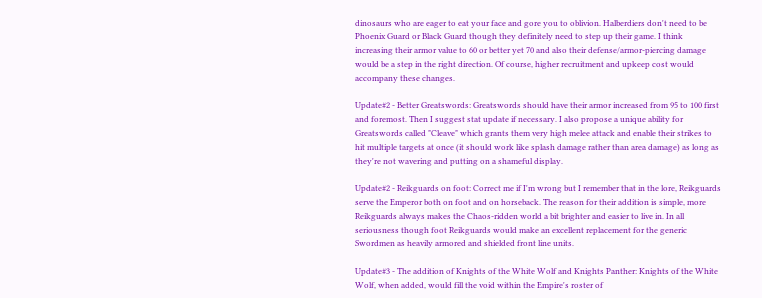dinosaurs who are eager to eat your face and gore you to oblivion. Halberdiers don't need to be Phoenix Guard or Black Guard though they definitely need to step up their game. I think increasing their armor value to 60 or better yet 70 and also their defense/armor-piercing damage would be a step in the right direction. Of course, higher recruitment and upkeep cost would accompany these changes.

Update#2 - Better Greatswords: Greatswords should have their armor increased from 95 to 100 first and foremost. Then I suggest stat update if necessary. I also propose a unique ability for Greatswords called "Cleave" which grants them very high melee attack and enable their strikes to hit multiple targets at once (it should work like splash damage rather than area damage) as long as they're not wavering and putting on a shameful display.

Update#2 - Reikguards on foot: Correct me if I'm wrong but I remember that in the lore, Reikguards serve the Emperor both on foot and on horseback. The reason for their addition is simple, more Reikguards always makes the Chaos-ridden world a bit brighter and easier to live in. In all seriousness though foot Reikguards would make an excellent replacement for the generic Swordmen as heavily armored and shielded front line units.

Update#3 - The addition of Knights of the White Wolf and Knights Panther: Knights of the White Wolf, when added, would fill the void within the Empire's roster of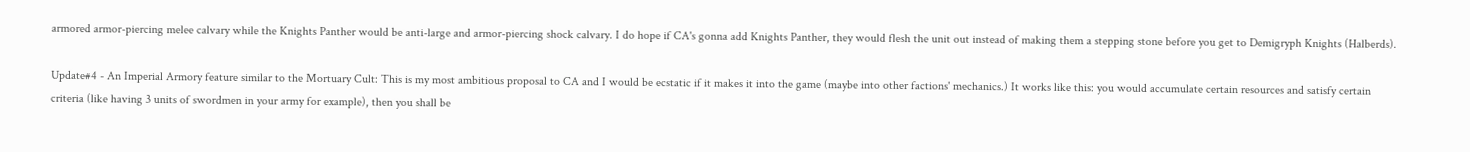armored armor-piercing melee calvary while the Knights Panther would be anti-large and armor-piercing shock calvary. I do hope if CA's gonna add Knights Panther, they would flesh the unit out instead of making them a stepping stone before you get to Demigryph Knights (Halberds).

Update#4 - An Imperial Armory feature similar to the Mortuary Cult: This is my most ambitious proposal to CA and I would be ecstatic if it makes it into the game (maybe into other factions' mechanics.) It works like this: you would accumulate certain resources and satisfy certain criteria (like having 3 units of swordmen in your army for example), then you shall be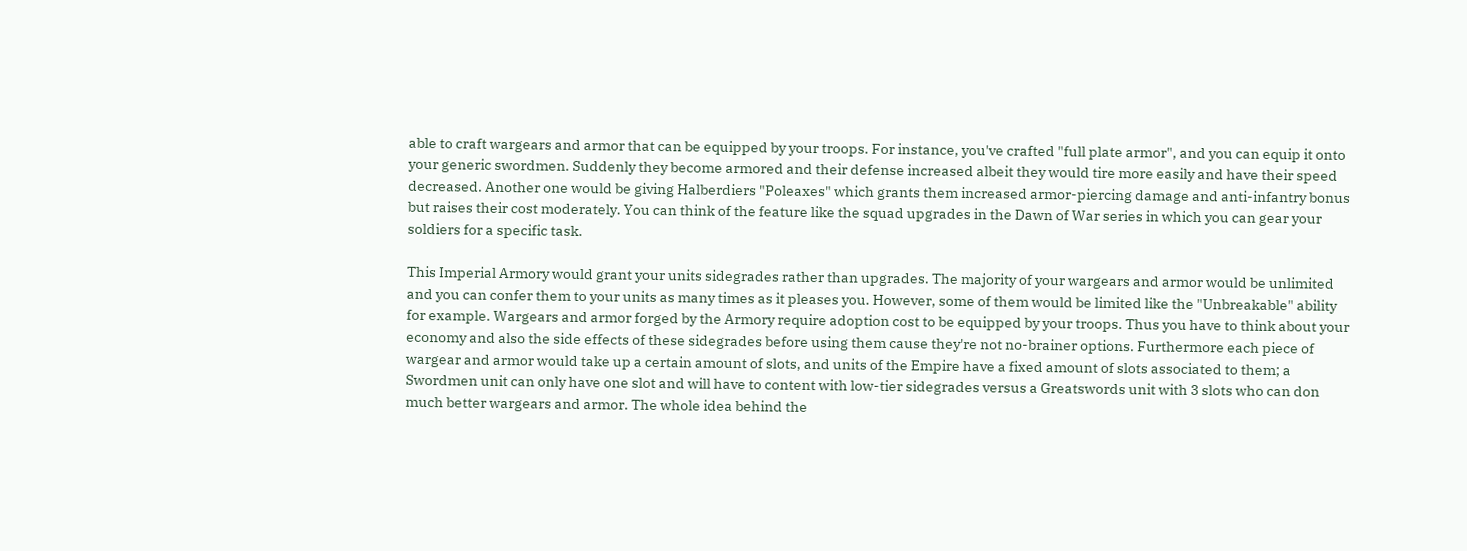able to craft wargears and armor that can be equipped by your troops. For instance, you've crafted "full plate armor", and you can equip it onto your generic swordmen. Suddenly they become armored and their defense increased albeit they would tire more easily and have their speed decreased. Another one would be giving Halberdiers "Poleaxes" which grants them increased armor-piercing damage and anti-infantry bonus but raises their cost moderately. You can think of the feature like the squad upgrades in the Dawn of War series in which you can gear your soldiers for a specific task.

This Imperial Armory would grant your units sidegrades rather than upgrades. The majority of your wargears and armor would be unlimited and you can confer them to your units as many times as it pleases you. However, some of them would be limited like the "Unbreakable" ability for example. Wargears and armor forged by the Armory require adoption cost to be equipped by your troops. Thus you have to think about your economy and also the side effects of these sidegrades before using them cause they're not no-brainer options. Furthermore each piece of wargear and armor would take up a certain amount of slots, and units of the Empire have a fixed amount of slots associated to them; a Swordmen unit can only have one slot and will have to content with low-tier sidegrades versus a Greatswords unit with 3 slots who can don much better wargears and armor. The whole idea behind the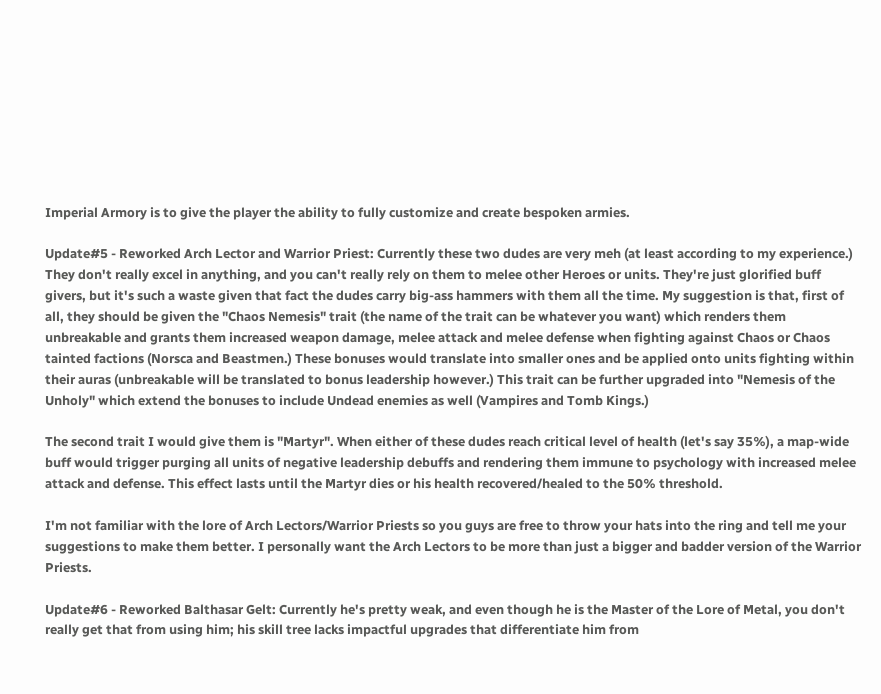Imperial Armory is to give the player the ability to fully customize and create bespoken armies.

Update#5 - Reworked Arch Lector and Warrior Priest: Currently these two dudes are very meh (at least according to my experience.) They don't really excel in anything, and you can't really rely on them to melee other Heroes or units. They're just glorified buff givers, but it's such a waste given that fact the dudes carry big-ass hammers with them all the time. My suggestion is that, first of all, they should be given the "Chaos Nemesis" trait (the name of the trait can be whatever you want) which renders them unbreakable and grants them increased weapon damage, melee attack and melee defense when fighting against Chaos or Chaos tainted factions (Norsca and Beastmen.) These bonuses would translate into smaller ones and be applied onto units fighting within their auras (unbreakable will be translated to bonus leadership however.) This trait can be further upgraded into "Nemesis of the Unholy" which extend the bonuses to include Undead enemies as well (Vampires and Tomb Kings.)

The second trait I would give them is "Martyr". When either of these dudes reach critical level of health (let's say 35%), a map-wide buff would trigger purging all units of negative leadership debuffs and rendering them immune to psychology with increased melee attack and defense. This effect lasts until the Martyr dies or his health recovered/healed to the 50% threshold.

I'm not familiar with the lore of Arch Lectors/Warrior Priests so you guys are free to throw your hats into the ring and tell me your suggestions to make them better. I personally want the Arch Lectors to be more than just a bigger and badder version of the Warrior Priests.

Update#6 - Reworked Balthasar Gelt: Currently he's pretty weak, and even though he is the Master of the Lore of Metal, you don't really get that from using him; his skill tree lacks impactful upgrades that differentiate him from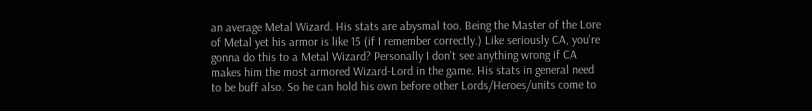an average Metal Wizard. His stats are abysmal too. Being the Master of the Lore of Metal yet his armor is like 15 (if I remember correctly.) Like seriously CA, you're gonna do this to a Metal Wizard? Personally I don't see anything wrong if CA makes him the most armored Wizard-Lord in the game. His stats in general need to be buff also. So he can hold his own before other Lords/Heroes/units come to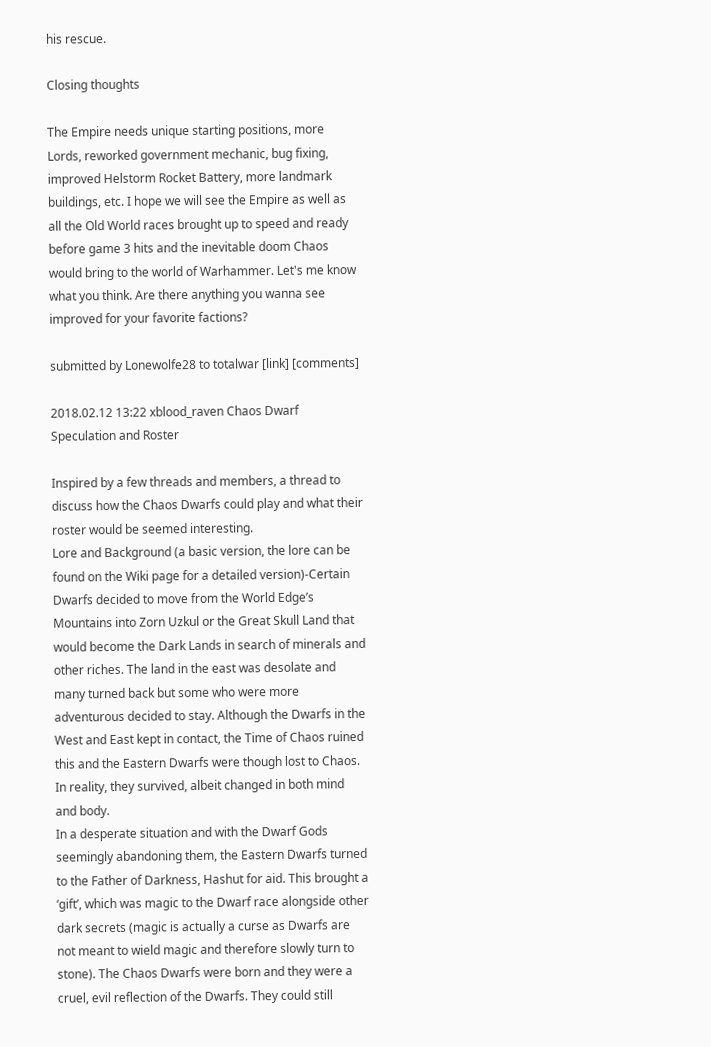his rescue.

Closing thoughts

The Empire needs unique starting positions, more Lords, reworked government mechanic, bug fixing, improved Helstorm Rocket Battery, more landmark buildings, etc. I hope we will see the Empire as well as all the Old World races brought up to speed and ready before game 3 hits and the inevitable doom Chaos would bring to the world of Warhammer. Let's me know what you think. Are there anything you wanna see improved for your favorite factions?

submitted by Lonewolfe28 to totalwar [link] [comments]

2018.02.12 13:22 xblood_raven Chaos Dwarf Speculation and Roster

Inspired by a few threads and members, a thread to discuss how the Chaos Dwarfs could play and what their roster would be seemed interesting.
Lore and Background (a basic version, the lore can be found on the Wiki page for a detailed version)-Certain Dwarfs decided to move from the World Edge’s Mountains into Zorn Uzkul or the Great Skull Land that would become the Dark Lands in search of minerals and other riches. The land in the east was desolate and many turned back but some who were more adventurous decided to stay. Although the Dwarfs in the West and East kept in contact, the Time of Chaos ruined this and the Eastern Dwarfs were though lost to Chaos. In reality, they survived, albeit changed in both mind and body.
In a desperate situation and with the Dwarf Gods seemingly abandoning them, the Eastern Dwarfs turned to the Father of Darkness, Hashut for aid. This brought a ‘gift’, which was magic to the Dwarf race alongside other dark secrets (magic is actually a curse as Dwarfs are not meant to wield magic and therefore slowly turn to stone). The Chaos Dwarfs were born and they were a cruel, evil reflection of the Dwarfs. They could still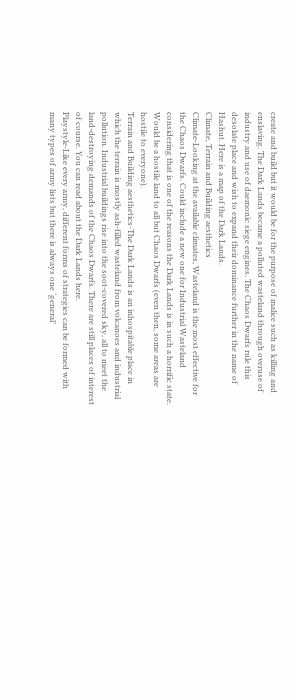create and build but it would be for the purpose of malice such as killing and enslaving. The Dark Lands became a polluted wasteland through overuse of industry and use of daemonic siege engines. The Chaos Dwarfs rule this desolate place and wish to expand their dominance further in the name of Hashut. Here is a map of the Dark Lands.
Climate, Terrain and Building aesthetics
Climate-Looking at the available climates, Wasteland is the most effective for the Chaos Dwarfs. Could include a new one for Industrial Wasteland considering that is one of the reasons the Dark Lands is in such a horrific state. Would be a hostile land to all but Chaos Dwarfs (even then, some areas are hostile to everyone).
Terrain and Building aesthetics-The Dark Lands is an inhospitable place in which the terrain is mostly ash-filled wasteland from volcanoes and industrial pollution. Industrial buildings rise into the soot-covered sky, all to meet the land-destroying demands of the Chaos Dwarfs. There are still places of interest of course. You can read about the Dark Lands here.
Playstyle-Like every army, different forms of strategies can be formed with many types of army lists but there is always one ‘general’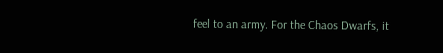feel to an army. For the Chaos Dwarfs, it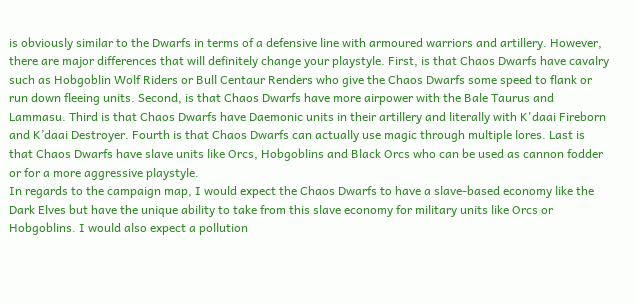is obviously similar to the Dwarfs in terms of a defensive line with armoured warriors and artillery. However, there are major differences that will definitely change your playstyle. First, is that Chaos Dwarfs have cavalry such as Hobgoblin Wolf Riders or Bull Centaur Renders who give the Chaos Dwarfs some speed to flank or run down fleeing units. Second, is that Chaos Dwarfs have more airpower with the Bale Taurus and Lammasu. Third is that Chaos Dwarfs have Daemonic units in their artillery and literally with K'daai Fireborn and K’daai Destroyer. Fourth is that Chaos Dwarfs can actually use magic through multiple lores. Last is that Chaos Dwarfs have slave units like Orcs, Hobgoblins and Black Orcs who can be used as cannon fodder or for a more aggressive playstyle.
In regards to the campaign map, I would expect the Chaos Dwarfs to have a slave-based economy like the Dark Elves but have the unique ability to take from this slave economy for military units like Orcs or Hobgoblins. I would also expect a pollution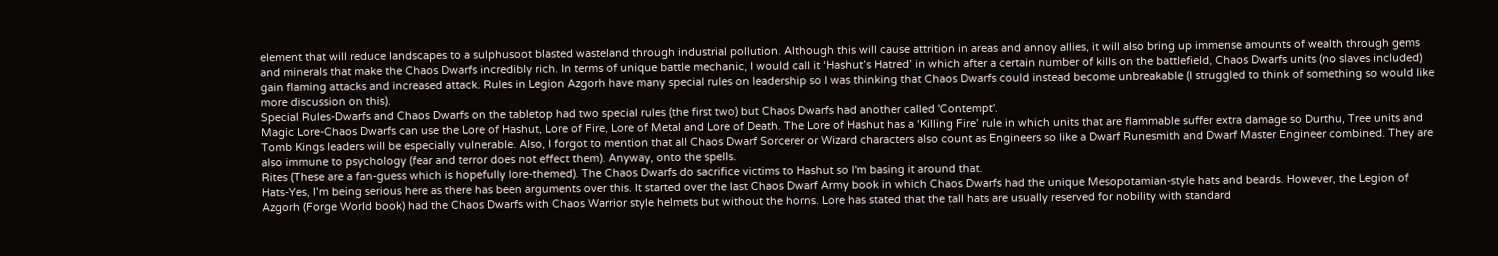element that will reduce landscapes to a sulphusoot blasted wasteland through industrial pollution. Although this will cause attrition in areas and annoy allies, it will also bring up immense amounts of wealth through gems and minerals that make the Chaos Dwarfs incredibly rich. In terms of unique battle mechanic, I would call it ‘Hashut’s Hatred’ in which after a certain number of kills on the battlefield, Chaos Dwarfs units (no slaves included) gain flaming attacks and increased attack. Rules in Legion Azgorh have many special rules on leadership so I was thinking that Chaos Dwarfs could instead become unbreakable (I struggled to think of something so would like more discussion on this).
Special Rules-Dwarfs and Chaos Dwarfs on the tabletop had two special rules (the first two) but Chaos Dwarfs had another called 'Contempt'.
Magic Lore-Chaos Dwarfs can use the Lore of Hashut, Lore of Fire, Lore of Metal and Lore of Death. The Lore of Hashut has a ‘Killing Fire’ rule in which units that are flammable suffer extra damage so Durthu, Tree units and Tomb Kings leaders will be especially vulnerable. Also, I forgot to mention that all Chaos Dwarf Sorcerer or Wizard characters also count as Engineers so like a Dwarf Runesmith and Dwarf Master Engineer combined. They are also immune to psychology (fear and terror does not effect them). Anyway, onto the spells.
Rites (These are a fan-guess which is hopefully lore-themed). The Chaos Dwarfs do sacrifice victims to Hashut so I'm basing it around that.
Hats-Yes, I’m being serious here as there has been arguments over this. It started over the last Chaos Dwarf Army book in which Chaos Dwarfs had the unique Mesopotamian-style hats and beards. However, the Legion of Azgorh (Forge World book) had the Chaos Dwarfs with Chaos Warrior style helmets but without the horns. Lore has stated that the tall hats are usually reserved for nobility with standard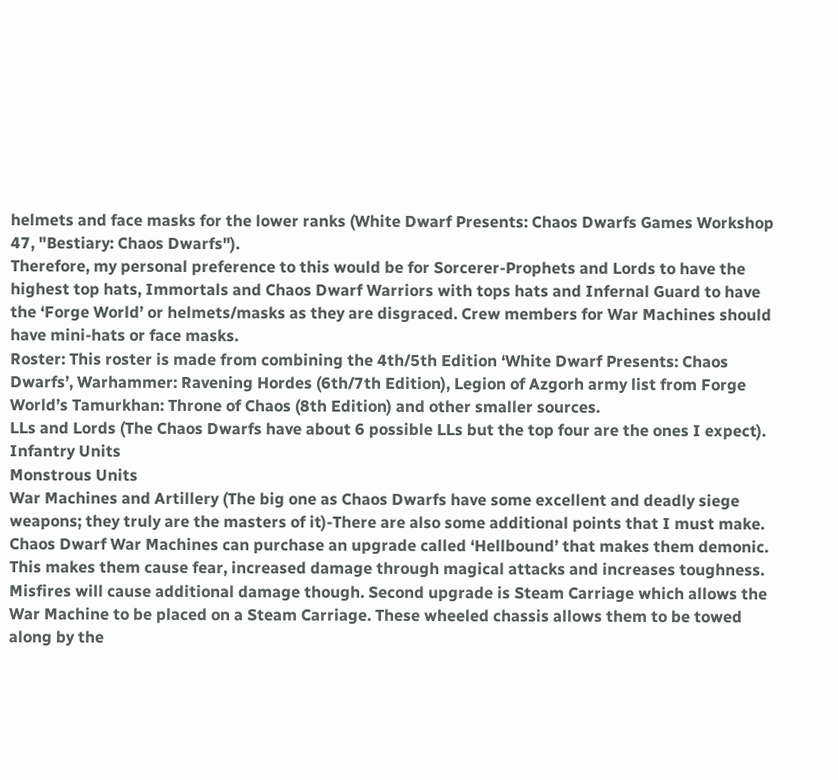helmets and face masks for the lower ranks (White Dwarf Presents: Chaos Dwarfs Games Workshop 47, "Bestiary: Chaos Dwarfs").
Therefore, my personal preference to this would be for Sorcerer-Prophets and Lords to have the highest top hats, Immortals and Chaos Dwarf Warriors with tops hats and Infernal Guard to have the ‘Forge World’ or helmets/masks as they are disgraced. Crew members for War Machines should have mini-hats or face masks.
Roster: This roster is made from combining the 4th/5th Edition ‘White Dwarf Presents: Chaos Dwarfs’, Warhammer: Ravening Hordes (6th/7th Edition), Legion of Azgorh army list from Forge World’s Tamurkhan: Throne of Chaos (8th Edition) and other smaller sources.
LLs and Lords (The Chaos Dwarfs have about 6 possible LLs but the top four are the ones I expect).
Infantry Units
Monstrous Units
War Machines and Artillery (The big one as Chaos Dwarfs have some excellent and deadly siege weapons; they truly are the masters of it)-There are also some additional points that I must make. Chaos Dwarf War Machines can purchase an upgrade called ‘Hellbound’ that makes them demonic. This makes them cause fear, increased damage through magical attacks and increases toughness. Misfires will cause additional damage though. Second upgrade is Steam Carriage which allows the War Machine to be placed on a Steam Carriage. These wheeled chassis allows them to be towed along by the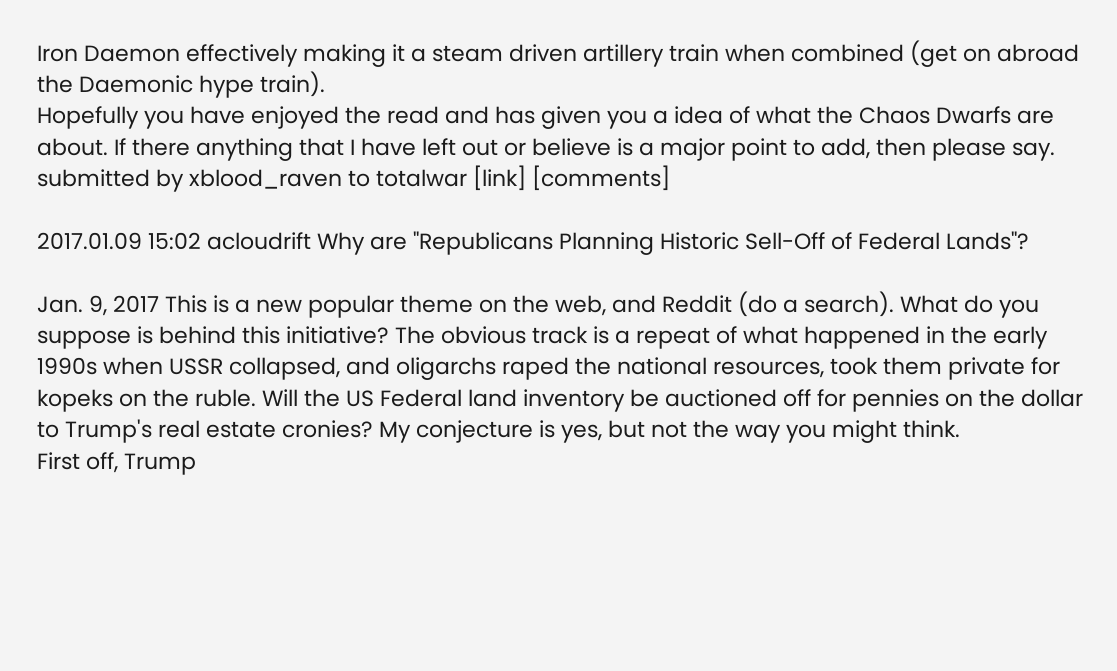Iron Daemon effectively making it a steam driven artillery train when combined (get on abroad the Daemonic hype train).
Hopefully you have enjoyed the read and has given you a idea of what the Chaos Dwarfs are about. If there anything that I have left out or believe is a major point to add, then please say.
submitted by xblood_raven to totalwar [link] [comments]

2017.01.09 15:02 acloudrift Why are "Republicans Planning Historic Sell-Off of Federal Lands"?

Jan. 9, 2017 This is a new popular theme on the web, and Reddit (do a search). What do you suppose is behind this initiative? The obvious track is a repeat of what happened in the early 1990s when USSR collapsed, and oligarchs raped the national resources, took them private for kopeks on the ruble. Will the US Federal land inventory be auctioned off for pennies on the dollar to Trump's real estate cronies? My conjecture is yes, but not the way you might think.
First off, Trump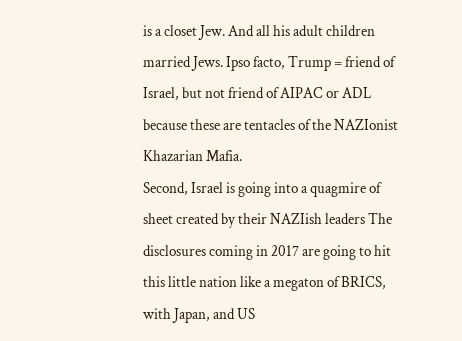is a closet Jew. And all his adult children married Jews. Ipso facto, Trump = friend of Israel, but not friend of AIPAC or ADL because these are tentacles of the NAZIonist Khazarian Mafia.
Second, Israel is going into a quagmire of sheet created by their NAZIish leaders The disclosures coming in 2017 are going to hit this little nation like a megaton of BRICS, with Japan, and US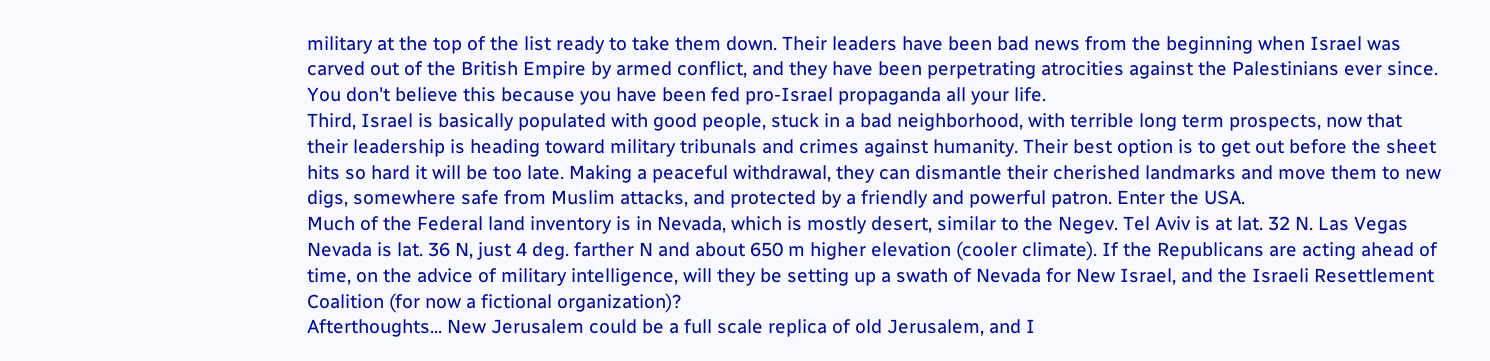military at the top of the list ready to take them down. Their leaders have been bad news from the beginning when Israel was carved out of the British Empire by armed conflict, and they have been perpetrating atrocities against the Palestinians ever since. You don't believe this because you have been fed pro-Israel propaganda all your life.
Third, Israel is basically populated with good people, stuck in a bad neighborhood, with terrible long term prospects, now that their leadership is heading toward military tribunals and crimes against humanity. Their best option is to get out before the sheet hits so hard it will be too late. Making a peaceful withdrawal, they can dismantle their cherished landmarks and move them to new digs, somewhere safe from Muslim attacks, and protected by a friendly and powerful patron. Enter the USA.
Much of the Federal land inventory is in Nevada, which is mostly desert, similar to the Negev. Tel Aviv is at lat. 32 N. Las Vegas Nevada is lat. 36 N, just 4 deg. farther N and about 650 m higher elevation (cooler climate). If the Republicans are acting ahead of time, on the advice of military intelligence, will they be setting up a swath of Nevada for New Israel, and the Israeli Resettlement Coalition (for now a fictional organization)?
Afterthoughts... New Jerusalem could be a full scale replica of old Jerusalem, and I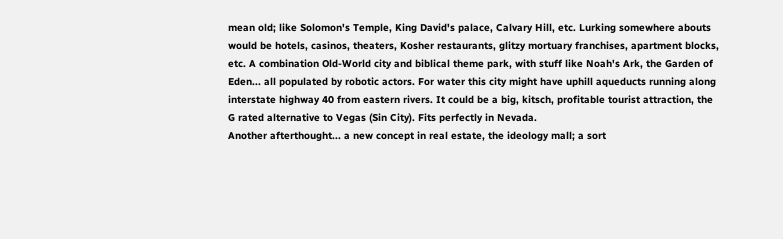mean old; like Solomon's Temple, King David's palace, Calvary Hill, etc. Lurking somewhere abouts would be hotels, casinos, theaters, Kosher restaurants, glitzy mortuary franchises, apartment blocks, etc. A combination Old-World city and biblical theme park, with stuff like Noah's Ark, the Garden of Eden... all populated by robotic actors. For water this city might have uphill aqueducts running along interstate highway 40 from eastern rivers. It could be a big, kitsch, profitable tourist attraction, the G rated alternative to Vegas (Sin City). Fits perfectly in Nevada.
Another afterthought... a new concept in real estate, the ideology mall; a sort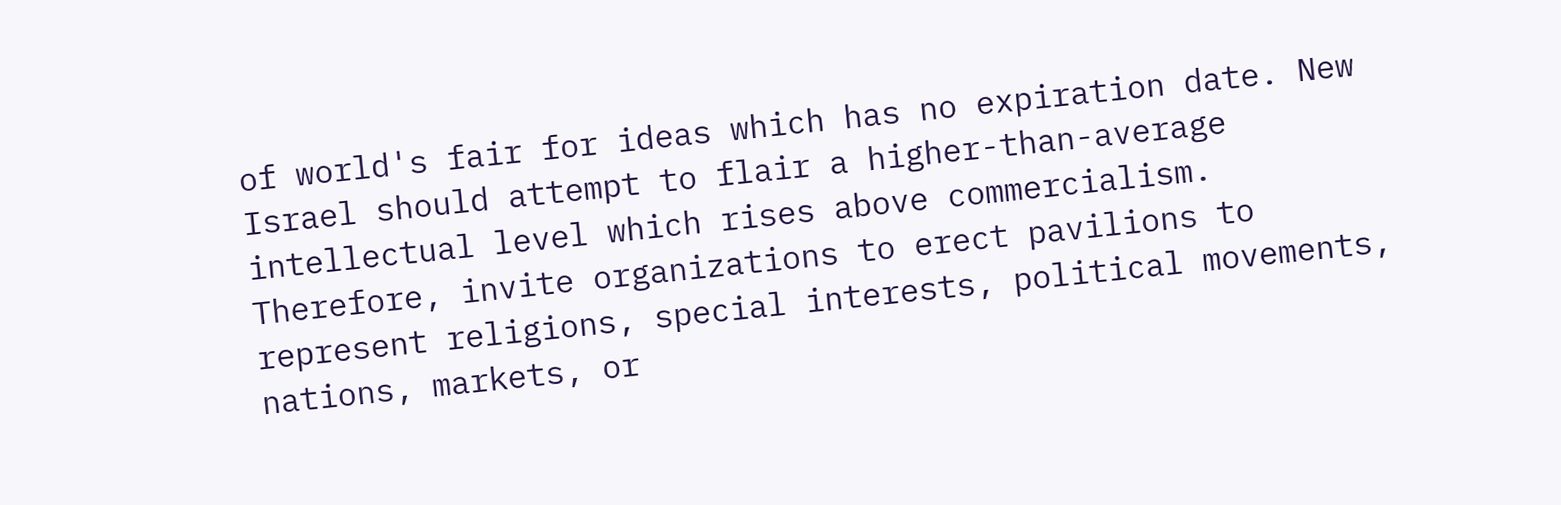of world's fair for ideas which has no expiration date. New Israel should attempt to flair a higher-than-average intellectual level which rises above commercialism. Therefore, invite organizations to erect pavilions to represent religions, special interests, political movements, nations, markets, or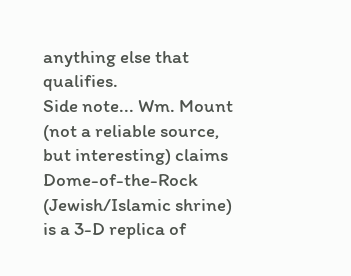anything else that qualifies.
Side note... Wm. Mount (not a reliable source, but interesting) claims Dome-of-the-Rock (Jewish/Islamic shrine) is a 3-D replica of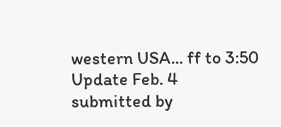western USA... ff to 3:50
Update Feb. 4
submitted by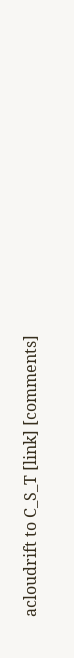acloudrift to C_S_T [link] [comments]